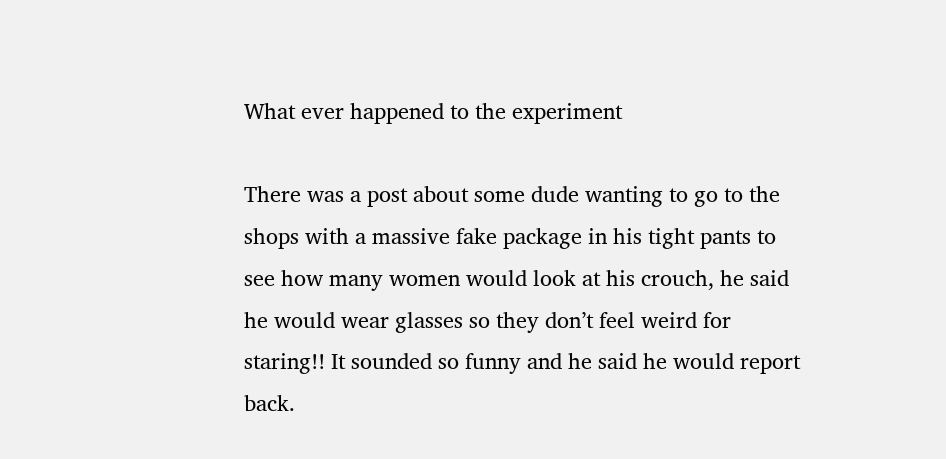What ever happened to the experiment

There was a post about some dude wanting to go to the shops with a massive fake package in his tight pants to see how many women would look at his crouch, he said he would wear glasses so they don’t feel weird for staring!! It sounded so funny and he said he would report back.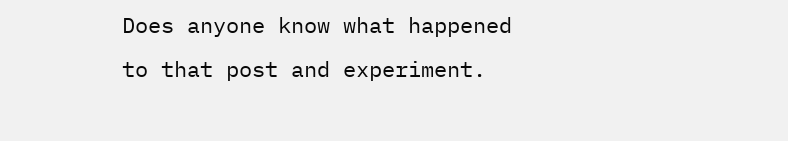Does anyone know what happened to that post and experiment.